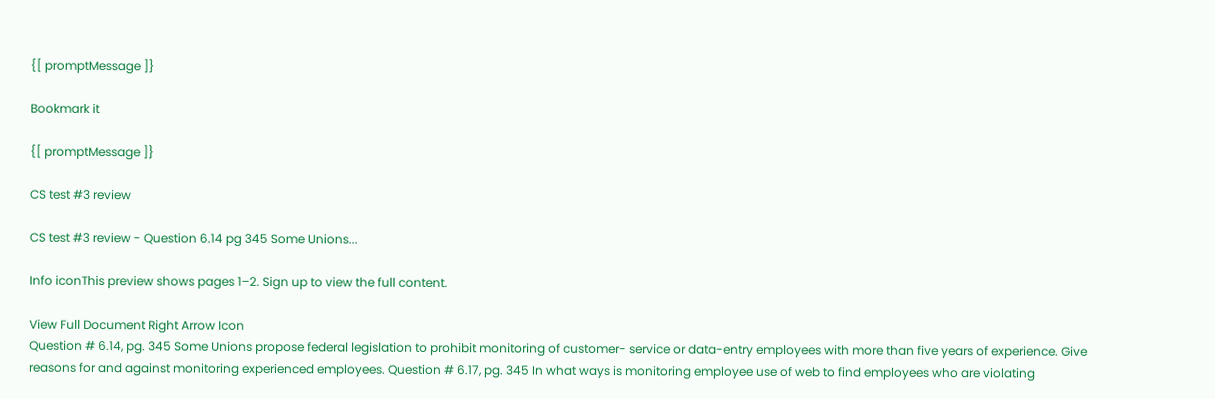{[ promptMessage ]}

Bookmark it

{[ promptMessage ]}

CS test #3 review

CS test #3 review - Question 6.14 pg 345 Some Unions...

Info iconThis preview shows pages 1–2. Sign up to view the full content.

View Full Document Right Arrow Icon
Question # 6.14, pg. 345 Some Unions propose federal legislation to prohibit monitoring of customer- service or data-entry employees with more than five years of experience. Give reasons for and against monitoring experienced employees. Question # 6.17, pg. 345 In what ways is monitoring employee use of web to find employees who are violating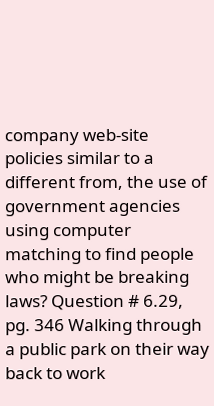company web-site policies similar to a different from, the use of government agencies using computer matching to find people who might be breaking laws? Question # 6.29, pg. 346 Walking through a public park on their way back to work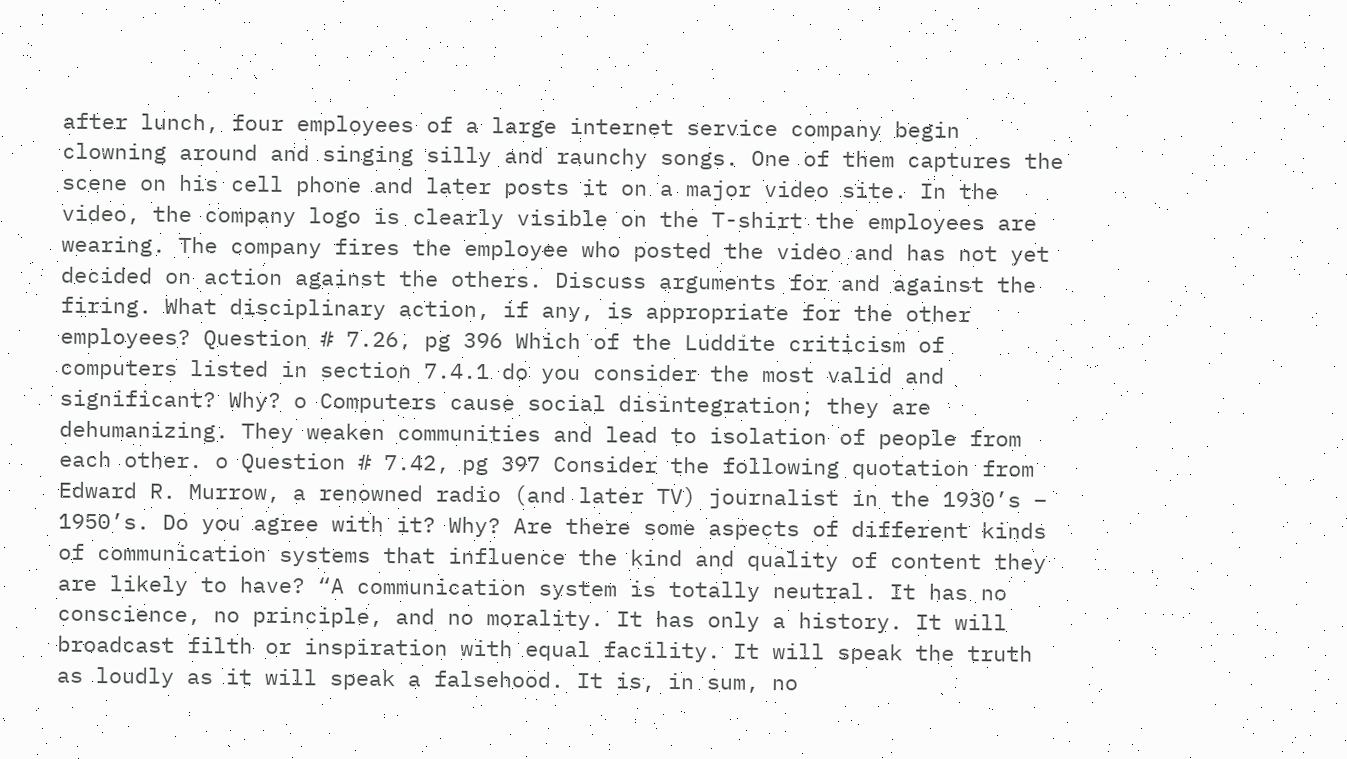after lunch, four employees of a large internet service company begin clowning around and singing silly and raunchy songs. One of them captures the scene on his cell phone and later posts it on a major video site. In the video, the company logo is clearly visible on the T-shirt the employees are wearing. The company fires the employee who posted the video and has not yet decided on action against the others. Discuss arguments for and against the firing. What disciplinary action, if any, is appropriate for the other employees? Question # 7.26, pg 396 Which of the Luddite criticism of computers listed in section 7.4.1 do you consider the most valid and significant? Why? o Computers cause social disintegration; they are dehumanizing. They weaken communities and lead to isolation of people from each other. o Question # 7.42, pg 397 Consider the following quotation from Edward R. Murrow, a renowned radio (and later TV) journalist in the 1930’s – 1950’s. Do you agree with it? Why? Are there some aspects of different kinds of communication systems that influence the kind and quality of content they are likely to have? “A communication system is totally neutral. It has no conscience, no principle, and no morality. It has only a history. It will broadcast filth or inspiration with equal facility. It will speak the truth as loudly as it will speak a falsehood. It is, in sum, no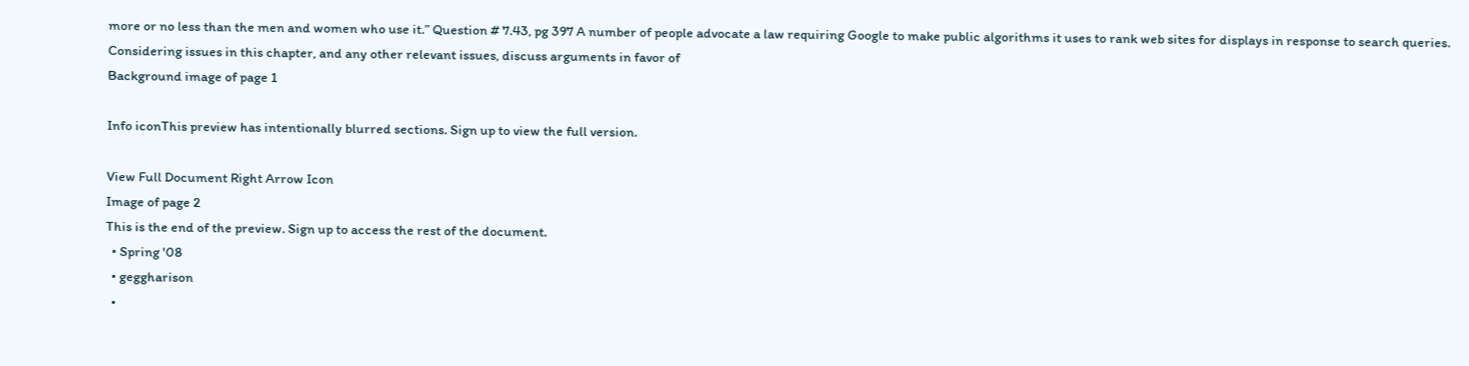more or no less than the men and women who use it.” Question # 7.43, pg 397 A number of people advocate a law requiring Google to make public algorithms it uses to rank web sites for displays in response to search queries. Considering issues in this chapter, and any other relevant issues, discuss arguments in favor of
Background image of page 1

Info iconThis preview has intentionally blurred sections. Sign up to view the full version.

View Full Document Right Arrow Icon
Image of page 2
This is the end of the preview. Sign up to access the rest of the document.
  • Spring '08
  • geggharison
  •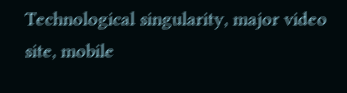Technological singularity, major video site, mobile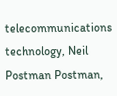telecommunications technology, Neil Postman Postman,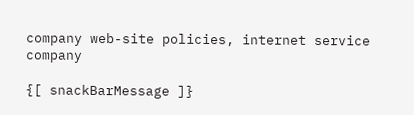company web-site policies, internet service company

{[ snackBarMessage ]}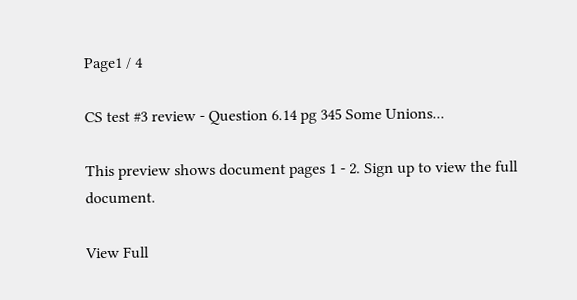Page1 / 4

CS test #3 review - Question 6.14 pg 345 Some Unions...

This preview shows document pages 1 - 2. Sign up to view the full document.

View Full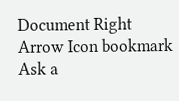Document Right Arrow Icon bookmark
Ask a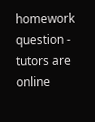homework question - tutors are online